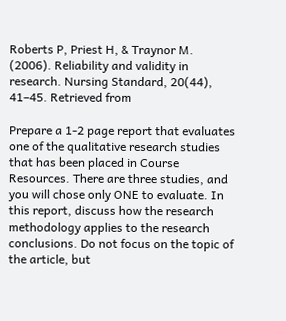Roberts P, Priest H, & Traynor M. (2006). Reliability and validity in research. Nursing Standard, 20(44), 41–45. Retrieved from

Prepare a 1-2 page report that evaluates one of the qualitative research studies that has been placed in Course Resources. There are three studies, and you will chose only ONE to evaluate. In this report, discuss how the research methodology applies to the research conclusions. Do not focus on the topic of the article, but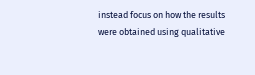instead focus on how the results were obtained using qualitative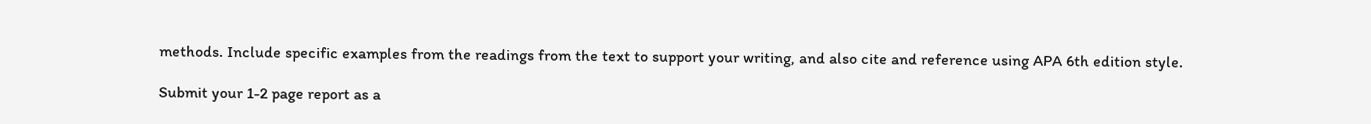methods. Include specific examples from the readings from the text to support your writing, and also cite and reference using APA 6th edition style.

Submit your 1-2 page report as a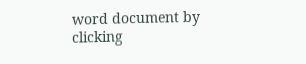word document by clicking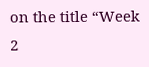on the title “Week 2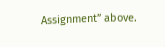Assignment” above.